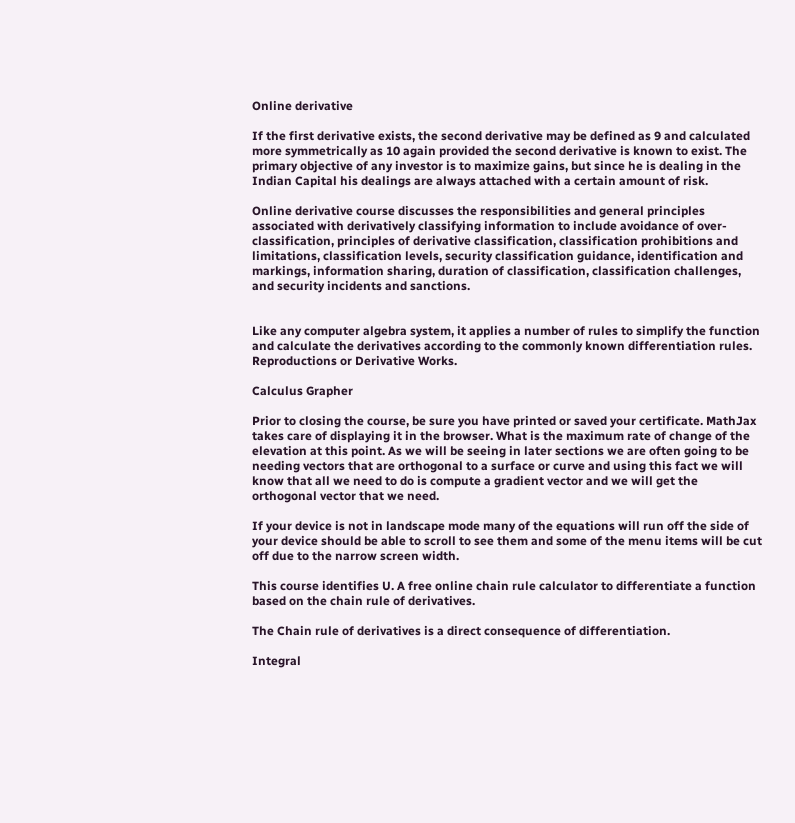Online derivative

If the first derivative exists, the second derivative may be defined as 9 and calculated more symmetrically as 10 again provided the second derivative is known to exist. The primary objective of any investor is to maximize gains, but since he is dealing in the Indian Capital his dealings are always attached with a certain amount of risk.

Online derivative course discusses the responsibilities and general principles associated with derivatively classifying information to include avoidance of over-classification, principles of derivative classification, classification prohibitions and limitations, classification levels, security classification guidance, identification and markings, information sharing, duration of classification, classification challenges, and security incidents and sanctions.


Like any computer algebra system, it applies a number of rules to simplify the function and calculate the derivatives according to the commonly known differentiation rules. Reproductions or Derivative Works.

Calculus Grapher

Prior to closing the course, be sure you have printed or saved your certificate. MathJax takes care of displaying it in the browser. What is the maximum rate of change of the elevation at this point. As we will be seeing in later sections we are often going to be needing vectors that are orthogonal to a surface or curve and using this fact we will know that all we need to do is compute a gradient vector and we will get the orthogonal vector that we need.

If your device is not in landscape mode many of the equations will run off the side of your device should be able to scroll to see them and some of the menu items will be cut off due to the narrow screen width.

This course identifies U. A free online chain rule calculator to differentiate a function based on the chain rule of derivatives.

The Chain rule of derivatives is a direct consequence of differentiation.

Integral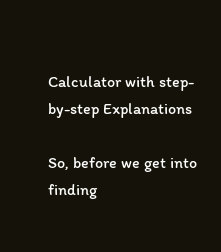Calculator with step-by-step Explanations

So, before we get into finding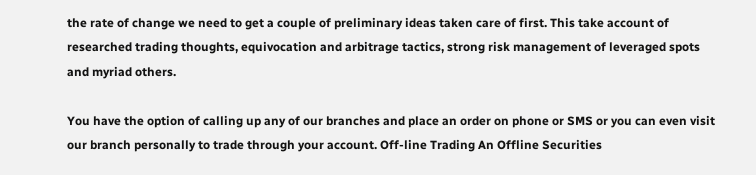the rate of change we need to get a couple of preliminary ideas taken care of first. This take account of researched trading thoughts, equivocation and arbitrage tactics, strong risk management of leveraged spots and myriad others.

You have the option of calling up any of our branches and place an order on phone or SMS or you can even visit our branch personally to trade through your account. Off-line Trading An Offline Securities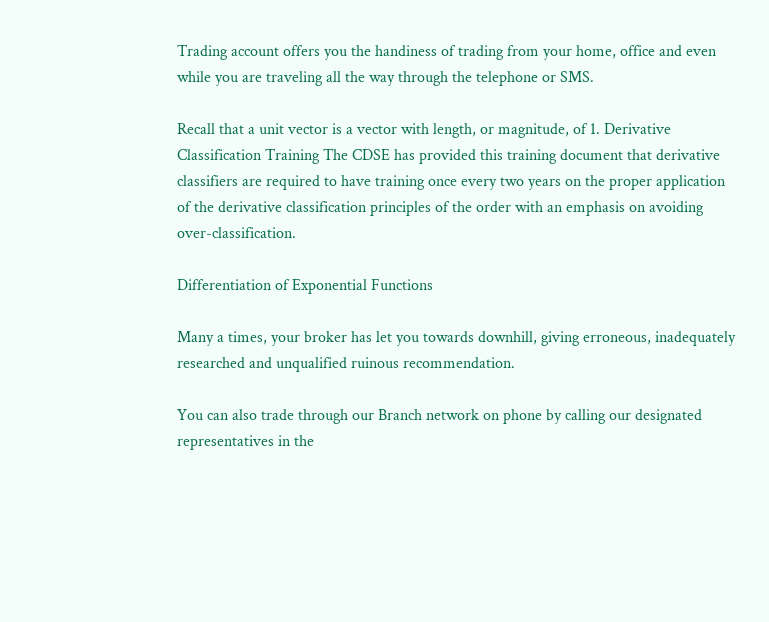Trading account offers you the handiness of trading from your home, office and even while you are traveling all the way through the telephone or SMS.

Recall that a unit vector is a vector with length, or magnitude, of 1. Derivative Classification Training The CDSE has provided this training document that derivative classifiers are required to have training once every two years on the proper application of the derivative classification principles of the order with an emphasis on avoiding over-classification.

Differentiation of Exponential Functions

Many a times, your broker has let you towards downhill, giving erroneous, inadequately researched and unqualified ruinous recommendation.

You can also trade through our Branch network on phone by calling our designated representatives in the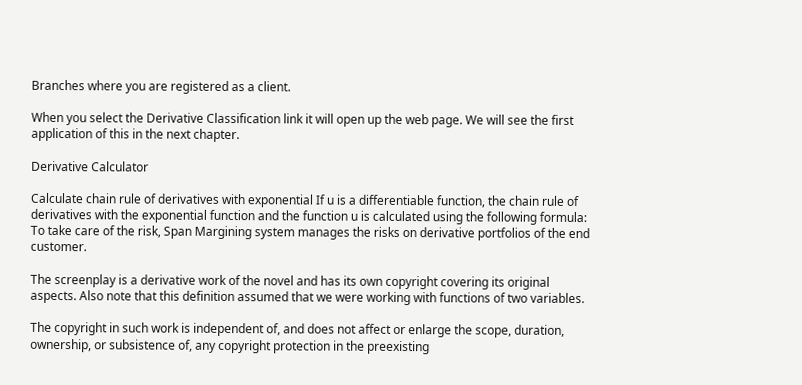Branches where you are registered as a client.

When you select the Derivative Classification link it will open up the web page. We will see the first application of this in the next chapter.

Derivative Calculator

Calculate chain rule of derivatives with exponential If u is a differentiable function, the chain rule of derivatives with the exponential function and the function u is calculated using the following formula: To take care of the risk, Span Margining system manages the risks on derivative portfolios of the end customer.

The screenplay is a derivative work of the novel and has its own copyright covering its original aspects. Also note that this definition assumed that we were working with functions of two variables.

The copyright in such work is independent of, and does not affect or enlarge the scope, duration, ownership, or subsistence of, any copyright protection in the preexisting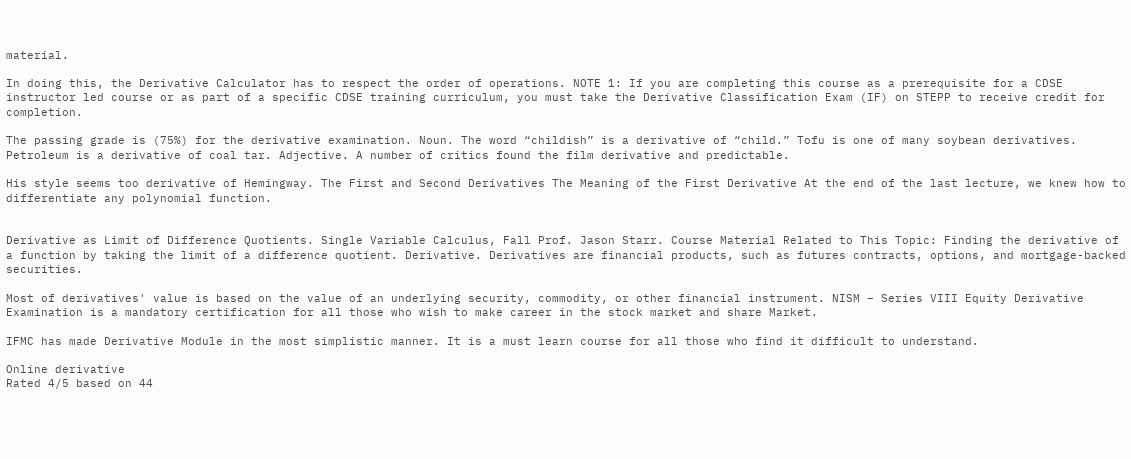material.

In doing this, the Derivative Calculator has to respect the order of operations. NOTE 1: If you are completing this course as a prerequisite for a CDSE instructor led course or as part of a specific CDSE training curriculum, you must take the Derivative Classification Exam (IF) on STEPP to receive credit for completion.

The passing grade is (75%) for the derivative examination. Noun. The word “childish” is a derivative of “child.” Tofu is one of many soybean derivatives. Petroleum is a derivative of coal tar. Adjective. A number of critics found the film derivative and predictable.

His style seems too derivative of Hemingway. The First and Second Derivatives The Meaning of the First Derivative At the end of the last lecture, we knew how to differentiate any polynomial function.


Derivative as Limit of Difference Quotients. Single Variable Calculus, Fall Prof. Jason Starr. Course Material Related to This Topic: Finding the derivative of a function by taking the limit of a difference quotient. Derivative. Derivatives are financial products, such as futures contracts, options, and mortgage-backed securities.

Most of derivatives' value is based on the value of an underlying security, commodity, or other financial instrument. NISM – Series VIII Equity Derivative Examination is a mandatory certification for all those who wish to make career in the stock market and share Market.

IFMC has made Derivative Module in the most simplistic manner. It is a must learn course for all those who find it difficult to understand.

Online derivative
Rated 4/5 based on 44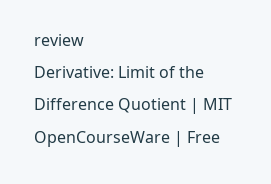review
Derivative: Limit of the Difference Quotient | MIT OpenCourseWare | Free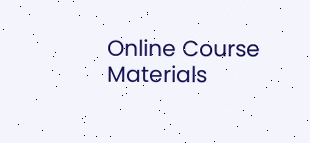Online Course Materials